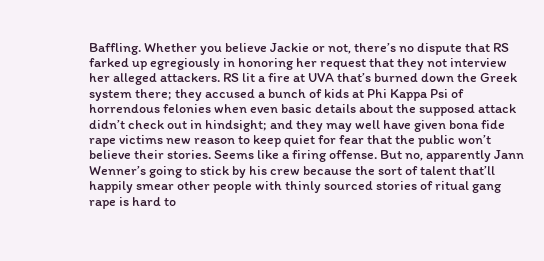Baffling. Whether you believe Jackie or not, there’s no dispute that RS farked up egregiously in honoring her request that they not interview her alleged attackers. RS lit a fire at UVA that’s burned down the Greek system there; they accused a bunch of kids at Phi Kappa Psi of horrendous felonies when even basic details about the supposed attack didn’t check out in hindsight; and they may well have given bona fide rape victims new reason to keep quiet for fear that the public won’t believe their stories. Seems like a firing offense. But no, apparently Jann Wenner’s going to stick by his crew because the sort of talent that’ll happily smear other people with thinly sourced stories of ritual gang rape is hard to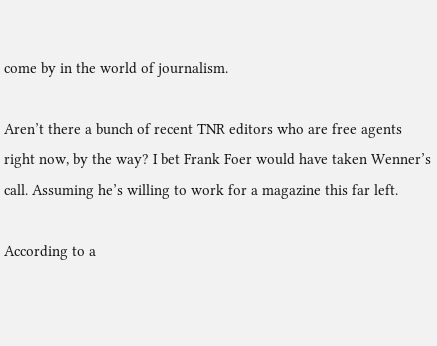come by in the world of journalism.

Aren’t there a bunch of recent TNR editors who are free agents right now, by the way? I bet Frank Foer would have taken Wenner’s call. Assuming he’s willing to work for a magazine this far left.

According to a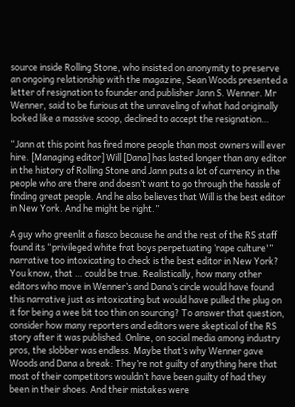source inside Rolling Stone, who insisted on anonymity to preserve an ongoing relationship with the magazine, Sean Woods presented a letter of resignation to founder and publisher Jann S. Wenner. Mr Wenner, said to be furious at the unraveling of what had originally looked like a massive scoop, declined to accept the resignation…

“Jann at this point has fired more people than most owners will ever hire. [Managing editor] Will [Dana] has lasted longer than any editor in the history of Rolling Stone and Jann puts a lot of currency in the people who are there and doesn’t want to go through the hassle of finding great people. And he also believes that Will is the best editor in New York. And he might be right.”

A guy who greenlit a fiasco because he and the rest of the RS staff found its “privileged white frat boys perpetuating ‘rape culture'” narrative too intoxicating to check is the best editor in New York? You know, that … could be true. Realistically, how many other editors who move in Wenner’s and Dana’s circle would have found this narrative just as intoxicating but would have pulled the plug on it for being a wee bit too thin on sourcing? To answer that question, consider how many reporters and editors were skeptical of the RS story after it was published. Online, on social media among industry pros, the slobber was endless. Maybe that’s why Wenner gave Woods and Dana a break: They’re not guilty of anything here that most of their competitors wouldn’t have been guilty of had they been in their shoes. And their mistakes were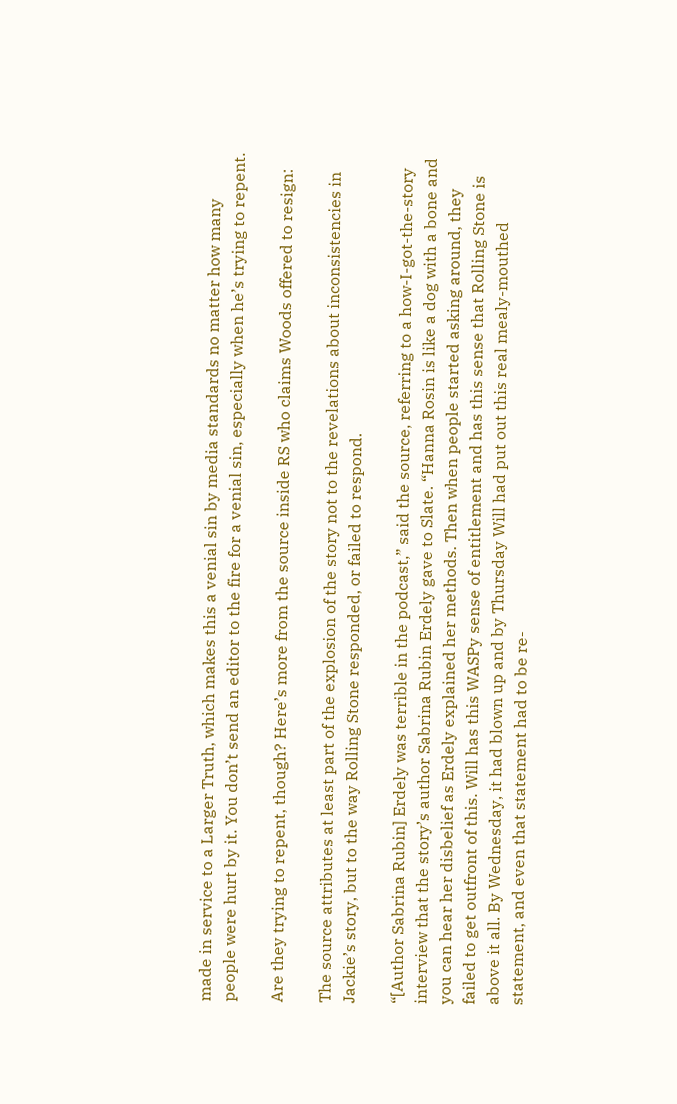made in service to a Larger Truth, which makes this a venial sin by media standards no matter how many people were hurt by it. You don’t send an editor to the fire for a venial sin, especially when he’s trying to repent.

Are they trying to repent, though? Here’s more from the source inside RS who claims Woods offered to resign:

The source attributes at least part of the explosion of the story not to the revelations about inconsistencies in Jackie’s story, but to the way Rolling Stone responded, or failed to respond.

“[Author Sabrina Rubin] Erdely was terrible in the podcast,” said the source, referring to a how-I-got-the-story interview that the story’s author Sabrina Rubin Erdely gave to Slate. “Hanna Rosin is like a dog with a bone and you can hear her disbelief as Erdely explained her methods. Then when people started asking around, they failed to get outfront of this. Will has this WASPy sense of entitlement and has this sense that Rolling Stone is above it all. By Wednesday, it had blown up and by Thursday Will had put out this real mealy-mouthed statement, and even that statement had to be re-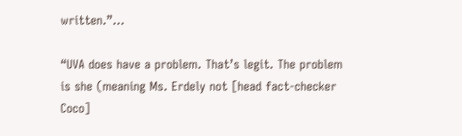written.”…

“UVA does have a problem. That’s legit. The problem is she (meaning Ms. Erdely not [head fact-checker Coco]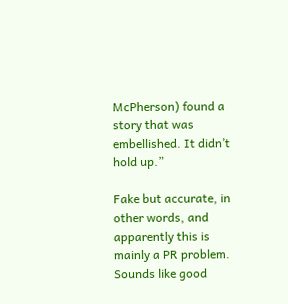McPherson) found a story that was embellished. It didn’t hold up.”

Fake but accurate, in other words, and apparently this is mainly a PR problem. Sounds like good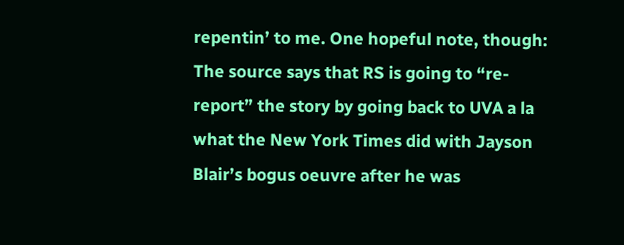repentin’ to me. One hopeful note, though: The source says that RS is going to “re-report” the story by going back to UVA a la what the New York Times did with Jayson Blair’s bogus oeuvre after he was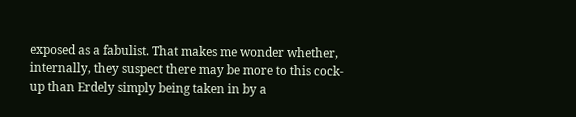exposed as a fabulist. That makes me wonder whether, internally, they suspect there may be more to this cock-up than Erdely simply being taken in by a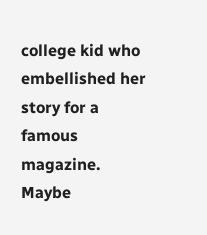college kid who embellished her story for a famous magazine. Maybe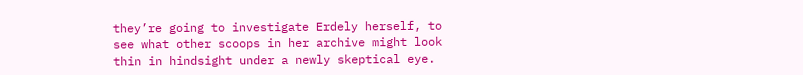they’re going to investigate Erdely herself, to see what other scoops in her archive might look thin in hindsight under a newly skeptical eye.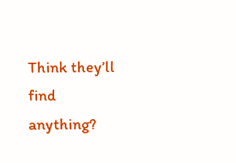Think they’ll find anything?